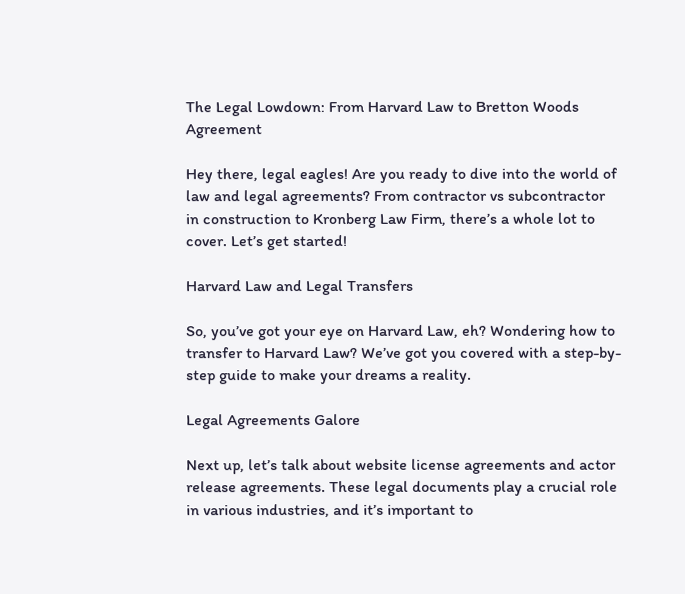The Legal Lowdown: From Harvard Law to Bretton Woods Agreement

Hey there, legal eagles! Are you ready to dive into the world of law and legal agreements? From contractor vs subcontractor in construction to Kronberg Law Firm, there’s a whole lot to cover. Let’s get started!

Harvard Law and Legal Transfers

So, you’ve got your eye on Harvard Law, eh? Wondering how to transfer to Harvard Law? We’ve got you covered with a step-by-step guide to make your dreams a reality.

Legal Agreements Galore

Next up, let’s talk about website license agreements and actor release agreements. These legal documents play a crucial role in various industries, and it’s important to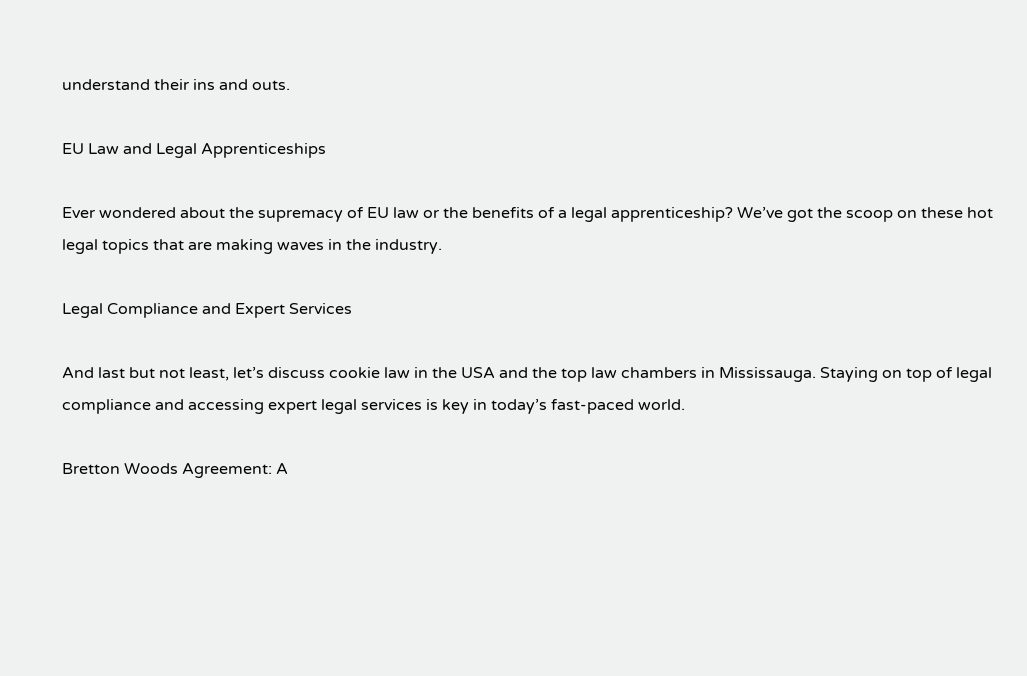understand their ins and outs.

EU Law and Legal Apprenticeships

Ever wondered about the supremacy of EU law or the benefits of a legal apprenticeship? We’ve got the scoop on these hot legal topics that are making waves in the industry.

Legal Compliance and Expert Services

And last but not least, let’s discuss cookie law in the USA and the top law chambers in Mississauga. Staying on top of legal compliance and accessing expert legal services is key in today’s fast-paced world.

Bretton Woods Agreement: A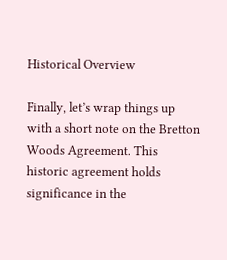Historical Overview

Finally, let’s wrap things up with a short note on the Bretton Woods Agreement. This historic agreement holds significance in the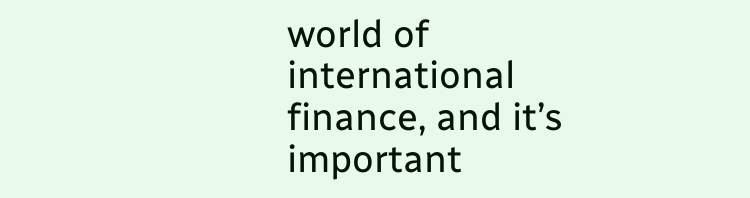world of international finance, and it’s important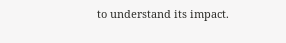to understand its impact.